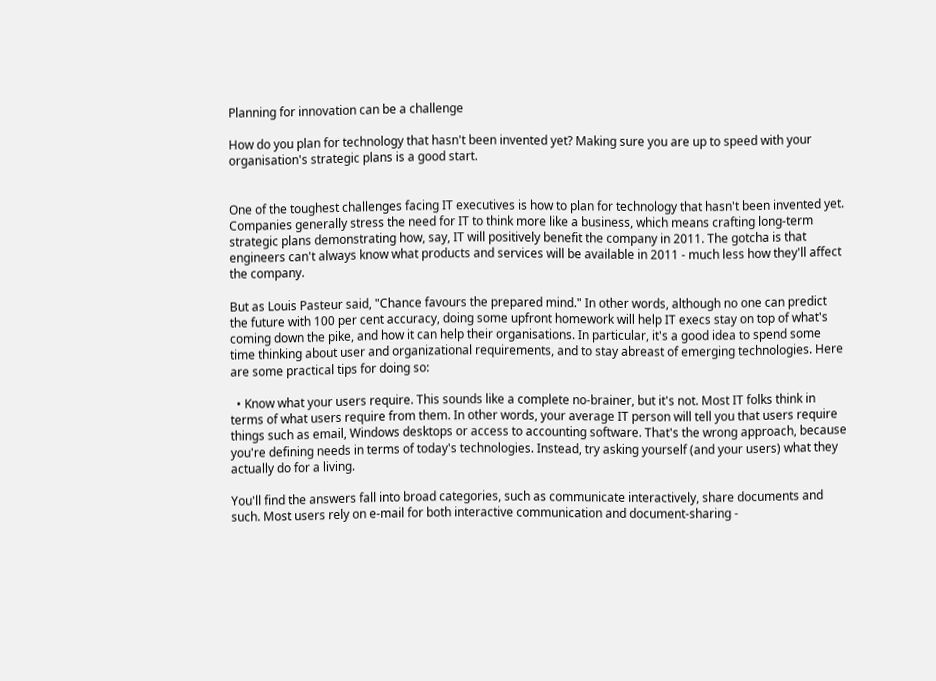Planning for innovation can be a challenge

How do you plan for technology that hasn't been invented yet? Making sure you are up to speed with your organisation's strategic plans is a good start.


One of the toughest challenges facing IT executives is how to plan for technology that hasn't been invented yet. Companies generally stress the need for IT to think more like a business, which means crafting long-term strategic plans demonstrating how, say, IT will positively benefit the company in 2011. The gotcha is that engineers can't always know what products and services will be available in 2011 - much less how they'll affect the company.

But as Louis Pasteur said, "Chance favours the prepared mind." In other words, although no one can predict the future with 100 per cent accuracy, doing some upfront homework will help IT execs stay on top of what's coming down the pike, and how it can help their organisations. In particular, it's a good idea to spend some time thinking about user and organizational requirements, and to stay abreast of emerging technologies. Here are some practical tips for doing so:

  • Know what your users require. This sounds like a complete no-brainer, but it's not. Most IT folks think in terms of what users require from them. In other words, your average IT person will tell you that users require things such as email, Windows desktops or access to accounting software. That's the wrong approach, because you're defining needs in terms of today's technologies. Instead, try asking yourself (and your users) what they actually do for a living.

You'll find the answers fall into broad categories, such as communicate interactively, share documents and such. Most users rely on e-mail for both interactive communication and document-sharing -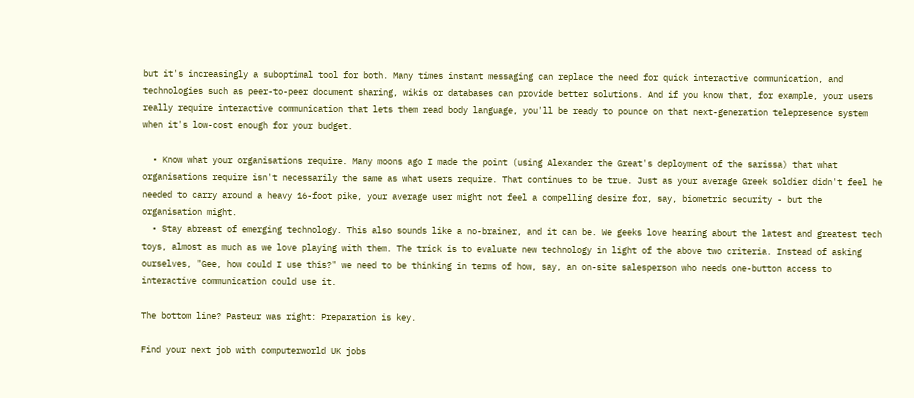but it's increasingly a suboptimal tool for both. Many times instant messaging can replace the need for quick interactive communication, and technologies such as peer-to-peer document sharing, wikis or databases can provide better solutions. And if you know that, for example, your users really require interactive communication that lets them read body language, you'll be ready to pounce on that next-generation telepresence system when it's low-cost enough for your budget.

  • Know what your organisations require. Many moons ago I made the point (using Alexander the Great's deployment of the sarissa) that what organisations require isn't necessarily the same as what users require. That continues to be true. Just as your average Greek soldier didn't feel he needed to carry around a heavy 16-foot pike, your average user might not feel a compelling desire for, say, biometric security - but the organisation might.
  • Stay abreast of emerging technology. This also sounds like a no-brainer, and it can be. We geeks love hearing about the latest and greatest tech toys, almost as much as we love playing with them. The trick is to evaluate new technology in light of the above two criteria. Instead of asking ourselves, "Gee, how could I use this?" we need to be thinking in terms of how, say, an on-site salesperson who needs one-button access to interactive communication could use it.

The bottom line? Pasteur was right: Preparation is key.

Find your next job with computerworld UK jobs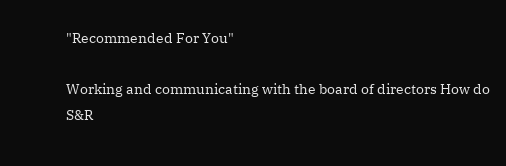"Recommended For You"

Working and communicating with the board of directors How do S&R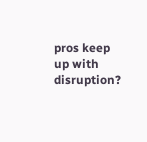pros keep up with disruption?